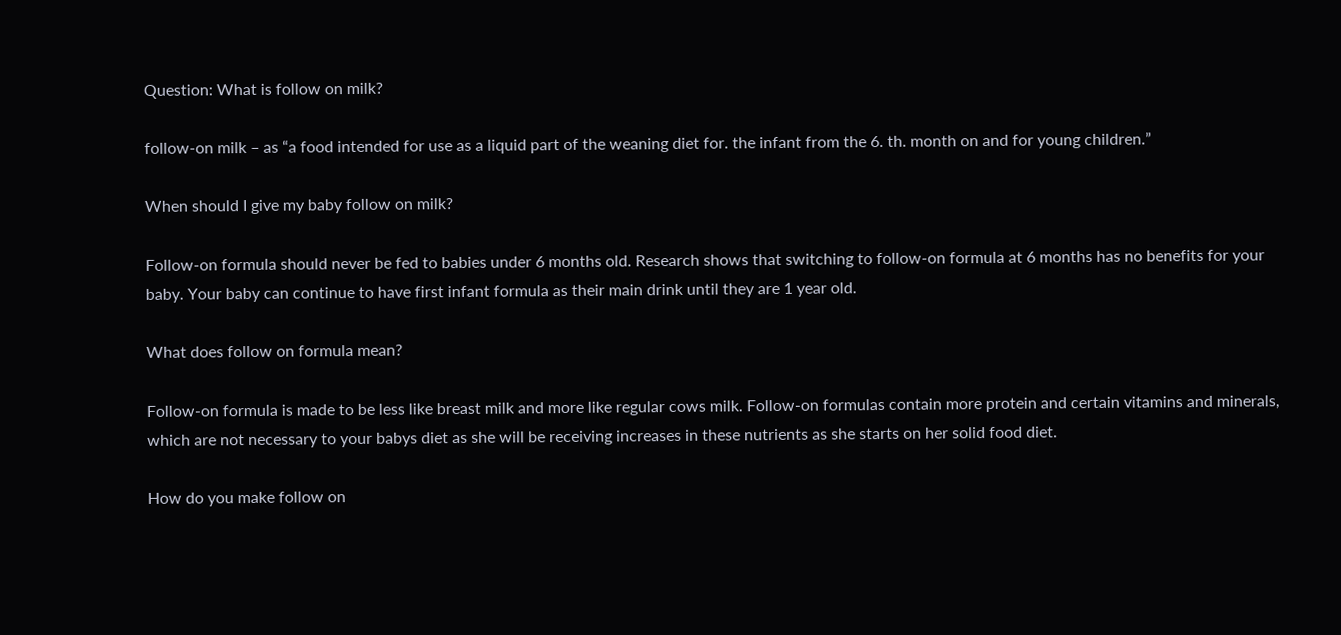Question: What is follow on milk?

follow-on milk – as “a food intended for use as a liquid part of the weaning diet for. the infant from the 6. th. month on and for young children.”

When should I give my baby follow on milk?

Follow-on formula should never be fed to babies under 6 months old. Research shows that switching to follow-on formula at 6 months has no benefits for your baby. Your baby can continue to have first infant formula as their main drink until they are 1 year old.

What does follow on formula mean?

Follow-on formula is made to be less like breast milk and more like regular cows milk. Follow-on formulas contain more protein and certain vitamins and minerals, which are not necessary to your babys diet as she will be receiving increases in these nutrients as she starts on her solid food diet.

How do you make follow on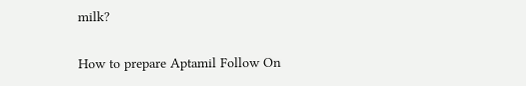milk?

How to prepare Aptamil Follow On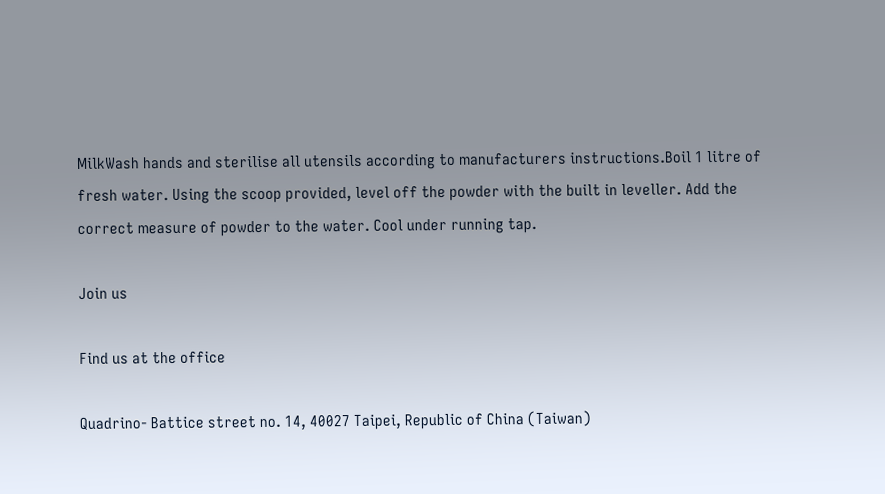MilkWash hands and sterilise all utensils according to manufacturers instructions.Boil 1 litre of fresh water. Using the scoop provided, level off the powder with the built in leveller. Add the correct measure of powder to the water. Cool under running tap.

Join us

Find us at the office

Quadrino- Battice street no. 14, 40027 Taipei, Republic of China (Taiwan)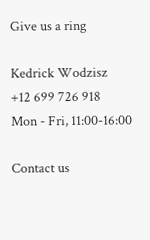Give us a ring

Kedrick Wodzisz
+12 699 726 918
Mon - Fri, 11:00-16:00

Contact us